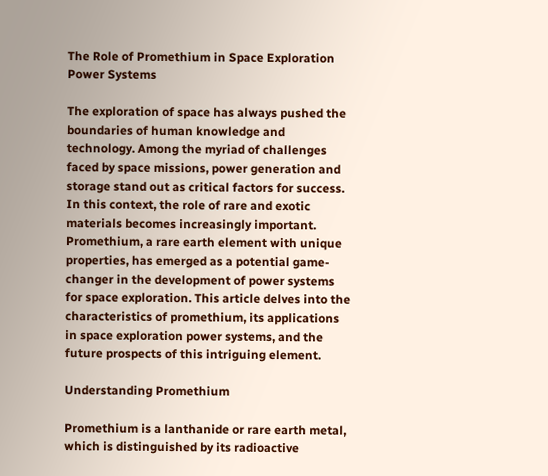The Role of Promethium in Space Exploration Power Systems

The exploration of space has always pushed the boundaries of human knowledge and technology. Among the myriad of challenges faced by space missions, power generation and storage stand out as critical factors for success. In this context, the role of rare and exotic materials becomes increasingly important. Promethium, a rare earth element with unique properties, has emerged as a potential game-changer in the development of power systems for space exploration. This article delves into the characteristics of promethium, its applications in space exploration power systems, and the future prospects of this intriguing element.

Understanding Promethium

Promethium is a lanthanide or rare earth metal, which is distinguished by its radioactive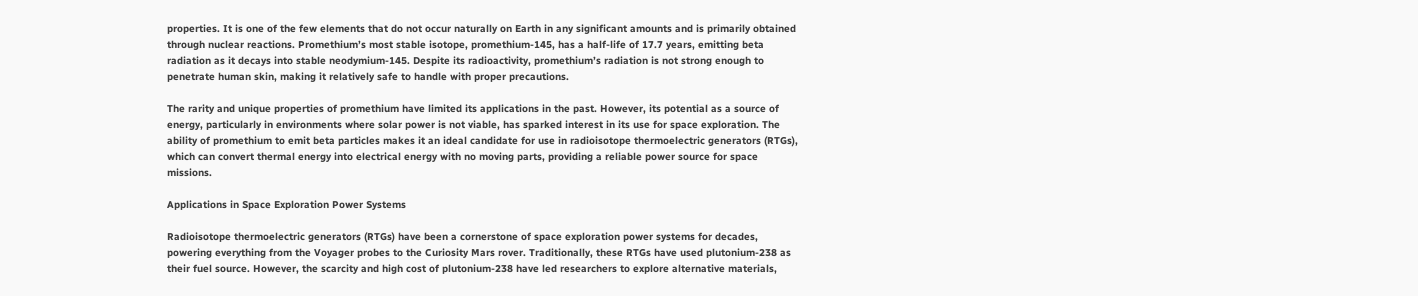properties. It is one of the few elements that do not occur naturally on Earth in any significant amounts and is primarily obtained through nuclear reactions. Promethium’s most stable isotope, promethium-145, has a half-life of 17.7 years, emitting beta radiation as it decays into stable neodymium-145. Despite its radioactivity, promethium’s radiation is not strong enough to penetrate human skin, making it relatively safe to handle with proper precautions.

The rarity and unique properties of promethium have limited its applications in the past. However, its potential as a source of energy, particularly in environments where solar power is not viable, has sparked interest in its use for space exploration. The ability of promethium to emit beta particles makes it an ideal candidate for use in radioisotope thermoelectric generators (RTGs), which can convert thermal energy into electrical energy with no moving parts, providing a reliable power source for space missions.

Applications in Space Exploration Power Systems

Radioisotope thermoelectric generators (RTGs) have been a cornerstone of space exploration power systems for decades, powering everything from the Voyager probes to the Curiosity Mars rover. Traditionally, these RTGs have used plutonium-238 as their fuel source. However, the scarcity and high cost of plutonium-238 have led researchers to explore alternative materials,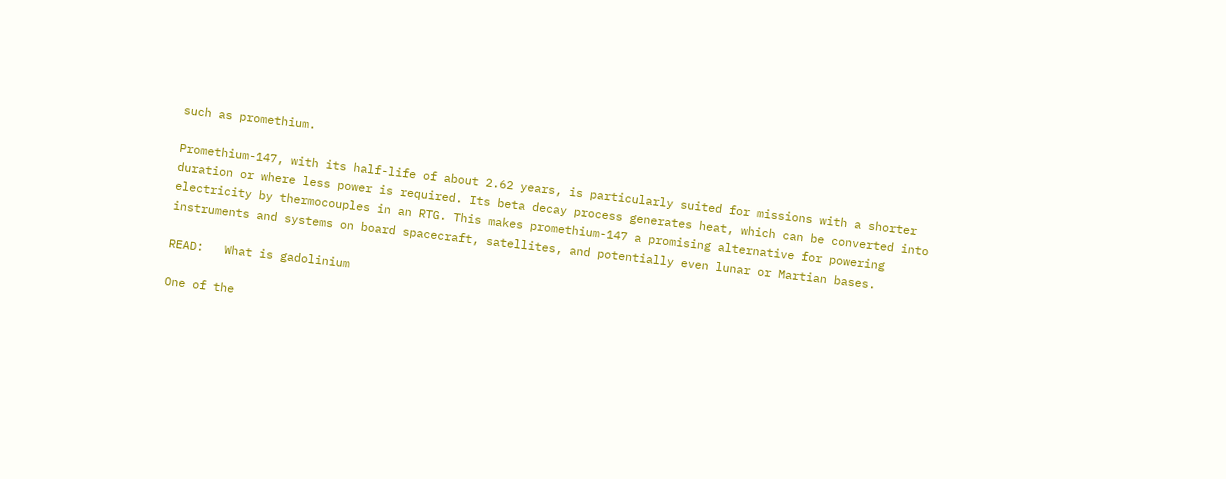such as promethium.

Promethium-147, with its half-life of about 2.62 years, is particularly suited for missions with a shorter duration or where less power is required. Its beta decay process generates heat, which can be converted into electricity by thermocouples in an RTG. This makes promethium-147 a promising alternative for powering instruments and systems on board spacecraft, satellites, and potentially even lunar or Martian bases.

READ:   What is gadolinium

One of the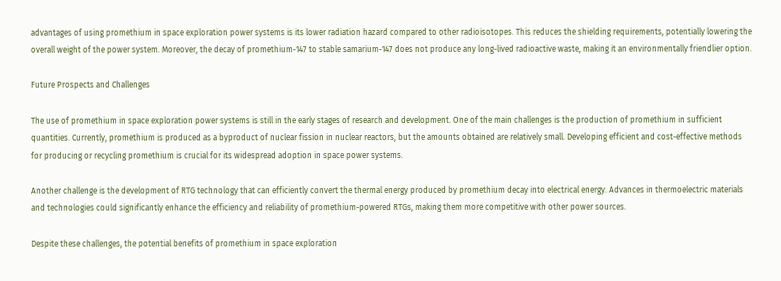advantages of using promethium in space exploration power systems is its lower radiation hazard compared to other radioisotopes. This reduces the shielding requirements, potentially lowering the overall weight of the power system. Moreover, the decay of promethium-147 to stable samarium-147 does not produce any long-lived radioactive waste, making it an environmentally friendlier option.

Future Prospects and Challenges

The use of promethium in space exploration power systems is still in the early stages of research and development. One of the main challenges is the production of promethium in sufficient quantities. Currently, promethium is produced as a byproduct of nuclear fission in nuclear reactors, but the amounts obtained are relatively small. Developing efficient and cost-effective methods for producing or recycling promethium is crucial for its widespread adoption in space power systems.

Another challenge is the development of RTG technology that can efficiently convert the thermal energy produced by promethium decay into electrical energy. Advances in thermoelectric materials and technologies could significantly enhance the efficiency and reliability of promethium-powered RTGs, making them more competitive with other power sources.

Despite these challenges, the potential benefits of promethium in space exploration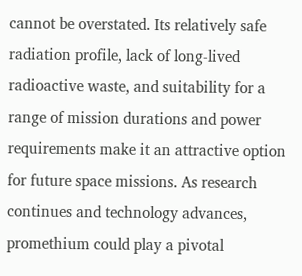cannot be overstated. Its relatively safe radiation profile, lack of long-lived radioactive waste, and suitability for a range of mission durations and power requirements make it an attractive option for future space missions. As research continues and technology advances, promethium could play a pivotal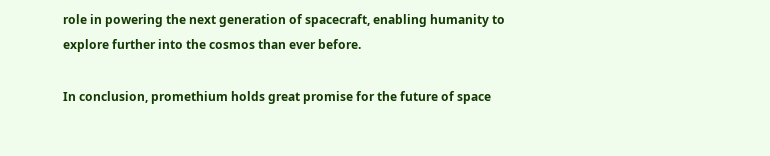role in powering the next generation of spacecraft, enabling humanity to explore further into the cosmos than ever before.

In conclusion, promethium holds great promise for the future of space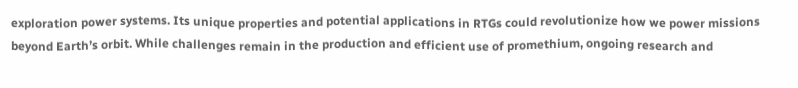exploration power systems. Its unique properties and potential applications in RTGs could revolutionize how we power missions beyond Earth’s orbit. While challenges remain in the production and efficient use of promethium, ongoing research and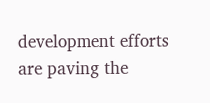development efforts are paving the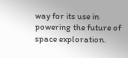way for its use in powering the future of space exploration.